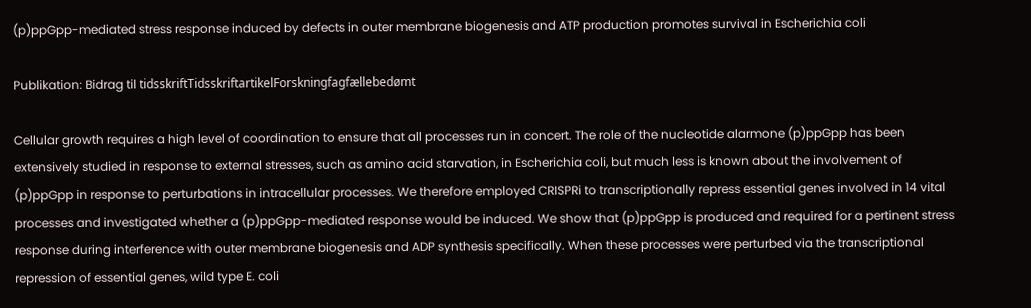(p)ppGpp-mediated stress response induced by defects in outer membrane biogenesis and ATP production promotes survival in Escherichia coli

Publikation: Bidrag til tidsskriftTidsskriftartikelForskningfagfællebedømt

Cellular growth requires a high level of coordination to ensure that all processes run in concert. The role of the nucleotide alarmone (p)ppGpp has been extensively studied in response to external stresses, such as amino acid starvation, in Escherichia coli, but much less is known about the involvement of (p)ppGpp in response to perturbations in intracellular processes. We therefore employed CRISPRi to transcriptionally repress essential genes involved in 14 vital processes and investigated whether a (p)ppGpp-mediated response would be induced. We show that (p)ppGpp is produced and required for a pertinent stress response during interference with outer membrane biogenesis and ADP synthesis specifically. When these processes were perturbed via the transcriptional repression of essential genes, wild type E. coli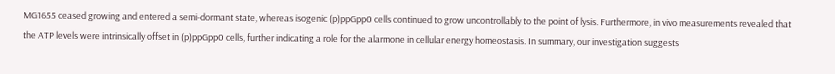MG1655 ceased growing and entered a semi-dormant state, whereas isogenic (p)ppGpp0 cells continued to grow uncontrollably to the point of lysis. Furthermore, in vivo measurements revealed that the ATP levels were intrinsically offset in (p)ppGpp0 cells, further indicating a role for the alarmone in cellular energy homeostasis. In summary, our investigation suggests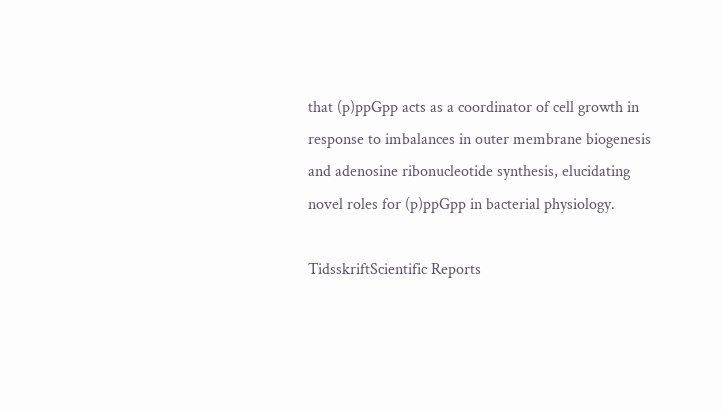that (p)ppGpp acts as a coordinator of cell growth in response to imbalances in outer membrane biogenesis and adenosine ribonucleotide synthesis, elucidating novel roles for (p)ppGpp in bacterial physiology.

TidsskriftScientific Reports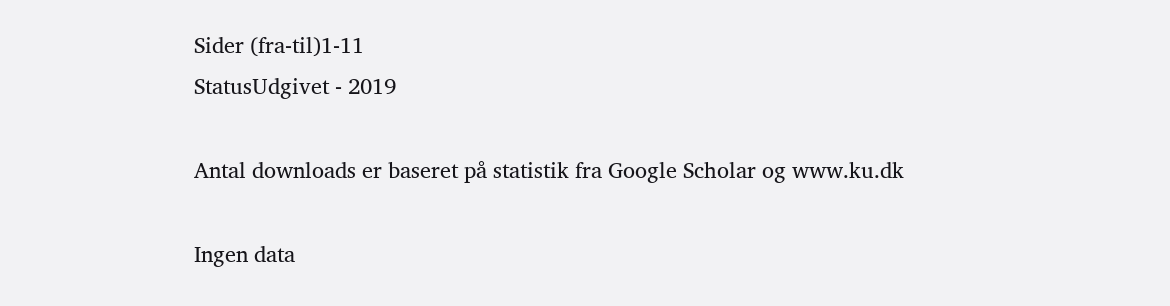Sider (fra-til)1-11
StatusUdgivet - 2019

Antal downloads er baseret på statistik fra Google Scholar og www.ku.dk

Ingen data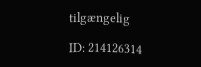tilgængelig

ID: 214126314